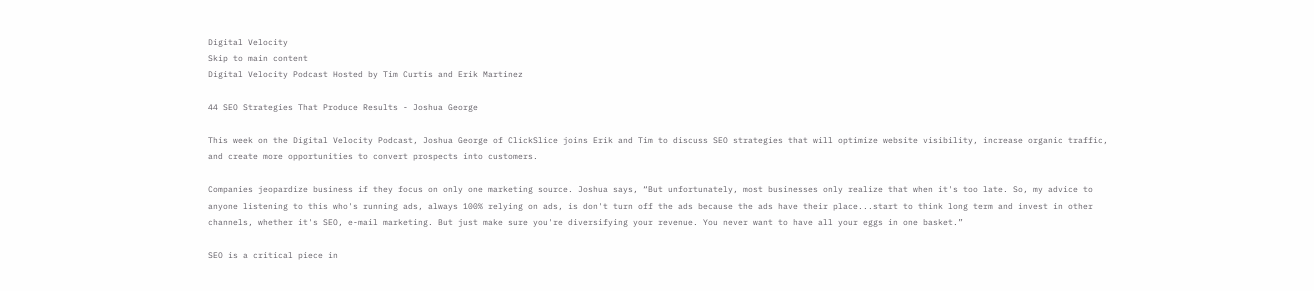Digital Velocity
Skip to main content
Digital Velocity Podcast Hosted by Tim Curtis and Erik Martinez

44 SEO Strategies That Produce Results - Joshua George

This week on the Digital Velocity Podcast, Joshua George of ClickSlice joins Erik and Tim to discuss SEO strategies that will optimize website visibility, increase organic traffic, and create more opportunities to convert prospects into customers.

Companies jeopardize business if they focus on only one marketing source. Joshua says, “But unfortunately, most businesses only realize that when it's too late. So, my advice to anyone listening to this who's running ads, always 100% relying on ads, is don't turn off the ads because the ads have their place...start to think long term and invest in other channels, whether it's SEO, e-mail marketing. But just make sure you're diversifying your revenue. You never want to have all your eggs in one basket.”

SEO is a critical piece in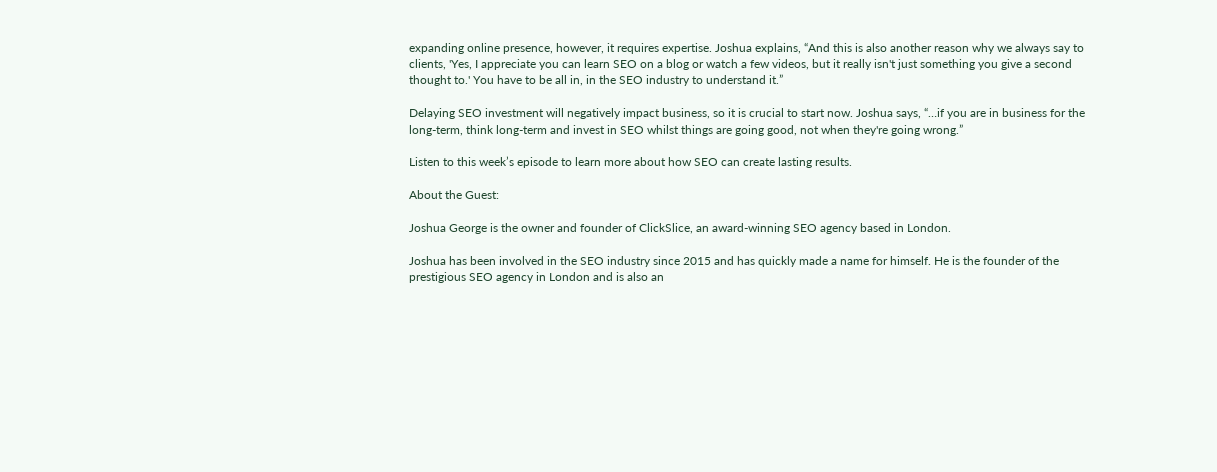expanding online presence, however, it requires expertise. Joshua explains, “And this is also another reason why we always say to clients, 'Yes, I appreciate you can learn SEO on a blog or watch a few videos, but it really isn't just something you give a second thought to.' You have to be all in, in the SEO industry to understand it.”

Delaying SEO investment will negatively impact business, so it is crucial to start now. Joshua says, “…if you are in business for the long-term, think long-term and invest in SEO whilst things are going good, not when they're going wrong.”

Listen to this week’s episode to learn more about how SEO can create lasting results.

About the Guest:

Joshua George is the owner and founder of ClickSlice, an award-winning SEO agency based in London.

Joshua has been involved in the SEO industry since 2015 and has quickly made a name for himself. He is the founder of the prestigious SEO agency in London and is also an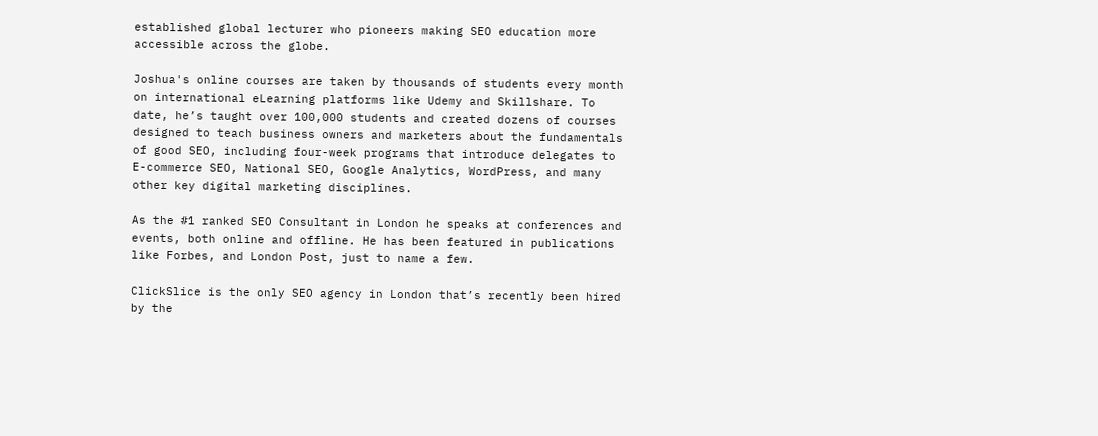established global lecturer who pioneers making SEO education more accessible across the globe.

Joshua's online courses are taken by thousands of students every month on international eLearning platforms like Udemy and Skillshare. To date, he’s taught over 100,000 students and created dozens of courses designed to teach business owners and marketers about the fundamentals of good SEO, including four-week programs that introduce delegates to E-commerce SEO, National SEO, Google Analytics, WordPress, and many other key digital marketing disciplines.

As the #1 ranked SEO Consultant in London he speaks at conferences and events, both online and offline. He has been featured in publications like Forbes, and London Post, just to name a few.

ClickSlice is the only SEO agency in London that’s recently been hired by the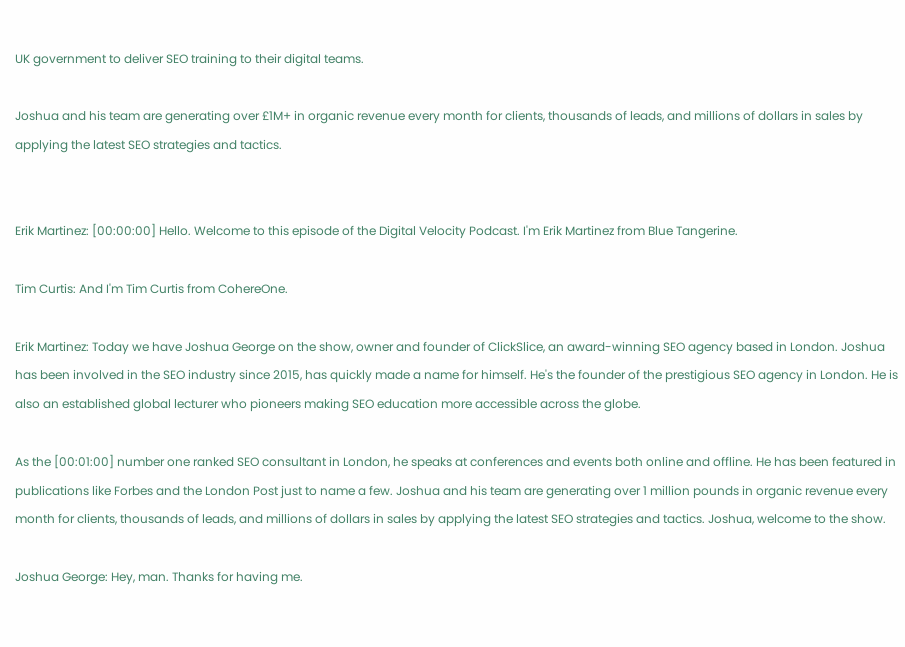UK government to deliver SEO training to their digital teams.

Joshua and his team are generating over £1M+ in organic revenue every month for clients, thousands of leads, and millions of dollars in sales by applying the latest SEO strategies and tactics.


Erik Martinez: [00:00:00] Hello. Welcome to this episode of the Digital Velocity Podcast. I'm Erik Martinez from Blue Tangerine.

Tim Curtis: And I'm Tim Curtis from CohereOne.

Erik Martinez: Today we have Joshua George on the show, owner and founder of ClickSlice, an award-winning SEO agency based in London. Joshua has been involved in the SEO industry since 2015, has quickly made a name for himself. He's the founder of the prestigious SEO agency in London. He is also an established global lecturer who pioneers making SEO education more accessible across the globe.

As the [00:01:00] number one ranked SEO consultant in London, he speaks at conferences and events both online and offline. He has been featured in publications like Forbes and the London Post just to name a few. Joshua and his team are generating over 1 million pounds in organic revenue every month for clients, thousands of leads, and millions of dollars in sales by applying the latest SEO strategies and tactics. Joshua, welcome to the show.

Joshua George: Hey, man. Thanks for having me.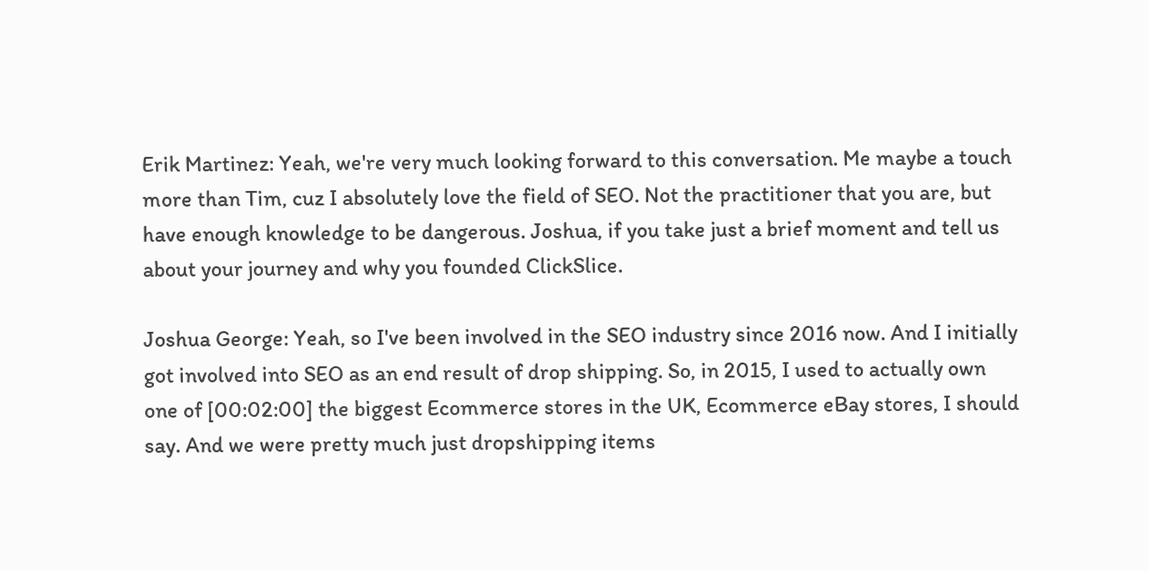Erik Martinez: Yeah, we're very much looking forward to this conversation. Me maybe a touch more than Tim, cuz I absolutely love the field of SEO. Not the practitioner that you are, but have enough knowledge to be dangerous. Joshua, if you take just a brief moment and tell us about your journey and why you founded ClickSlice.

Joshua George: Yeah, so I've been involved in the SEO industry since 2016 now. And I initially got involved into SEO as an end result of drop shipping. So, in 2015, I used to actually own one of [00:02:00] the biggest Ecommerce stores in the UK, Ecommerce eBay stores, I should say. And we were pretty much just dropshipping items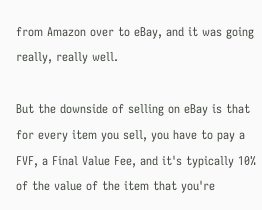from Amazon over to eBay, and it was going really, really well.

But the downside of selling on eBay is that for every item you sell, you have to pay a FVF, a Final Value Fee, and it's typically 10% of the value of the item that you're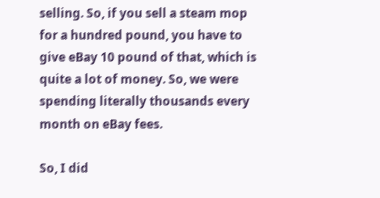selling. So, if you sell a steam mop for a hundred pound, you have to give eBay 10 pound of that, which is quite a lot of money. So, we were spending literally thousands every month on eBay fees.

So, I did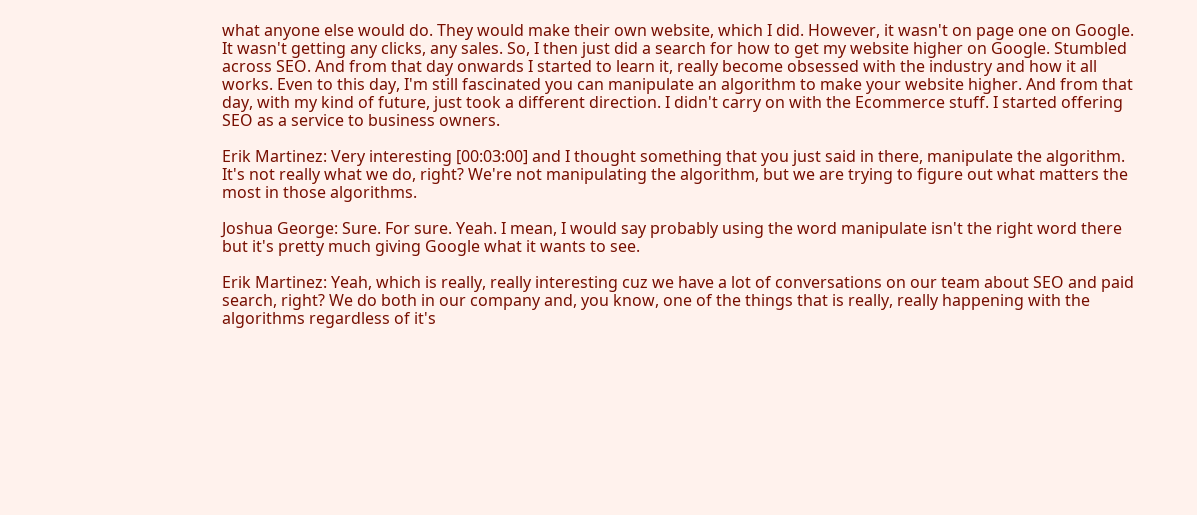what anyone else would do. They would make their own website, which I did. However, it wasn't on page one on Google. It wasn't getting any clicks, any sales. So, I then just did a search for how to get my website higher on Google. Stumbled across SEO. And from that day onwards I started to learn it, really become obsessed with the industry and how it all works. Even to this day, I'm still fascinated you can manipulate an algorithm to make your website higher. And from that day, with my kind of future, just took a different direction. I didn't carry on with the Ecommerce stuff. I started offering SEO as a service to business owners.

Erik Martinez: Very interesting [00:03:00] and I thought something that you just said in there, manipulate the algorithm. It's not really what we do, right? We're not manipulating the algorithm, but we are trying to figure out what matters the most in those algorithms.

Joshua George: Sure. For sure. Yeah. I mean, I would say probably using the word manipulate isn't the right word there but it's pretty much giving Google what it wants to see.

Erik Martinez: Yeah, which is really, really interesting cuz we have a lot of conversations on our team about SEO and paid search, right? We do both in our company and, you know, one of the things that is really, really happening with the algorithms regardless of it's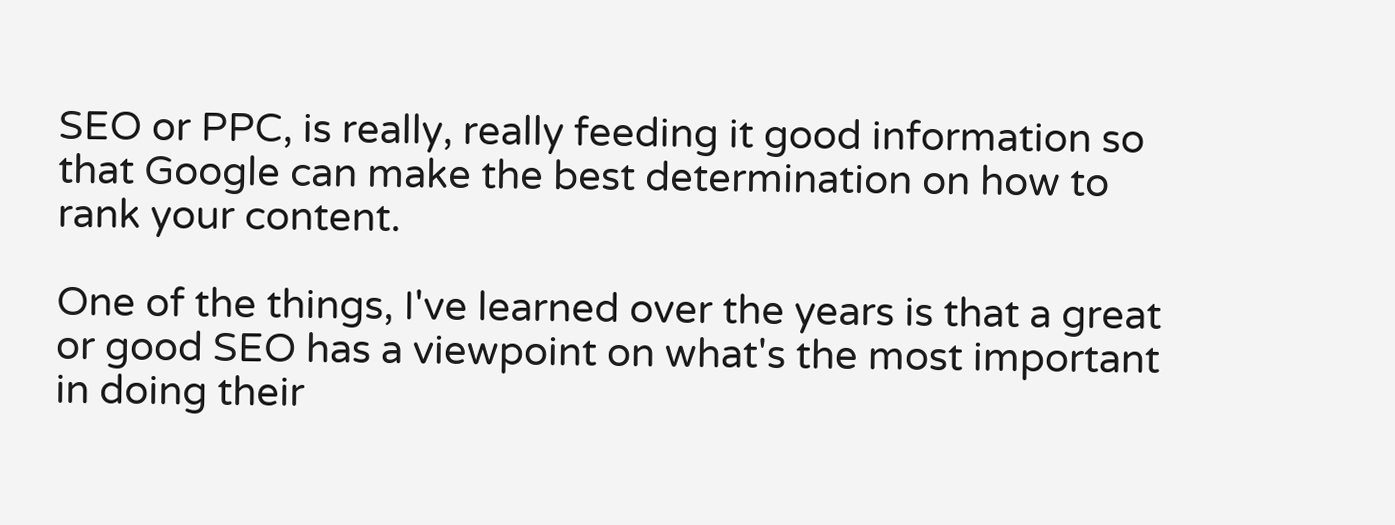SEO or PPC, is really, really feeding it good information so that Google can make the best determination on how to rank your content.

One of the things, I've learned over the years is that a great or good SEO has a viewpoint on what's the most important in doing their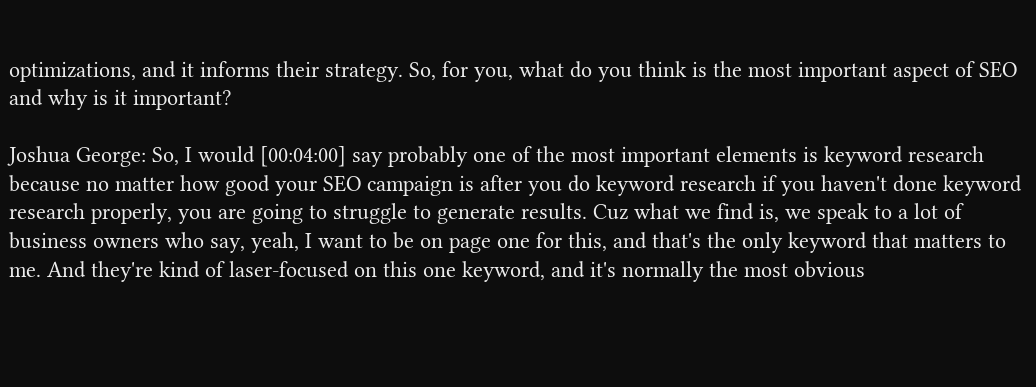optimizations, and it informs their strategy. So, for you, what do you think is the most important aspect of SEO and why is it important?

Joshua George: So, I would [00:04:00] say probably one of the most important elements is keyword research because no matter how good your SEO campaign is after you do keyword research if you haven't done keyword research properly, you are going to struggle to generate results. Cuz what we find is, we speak to a lot of business owners who say, yeah, I want to be on page one for this, and that's the only keyword that matters to me. And they're kind of laser-focused on this one keyword, and it's normally the most obvious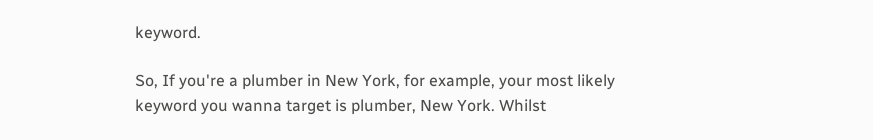keyword.

So, If you're a plumber in New York, for example, your most likely keyword you wanna target is plumber, New York. Whilst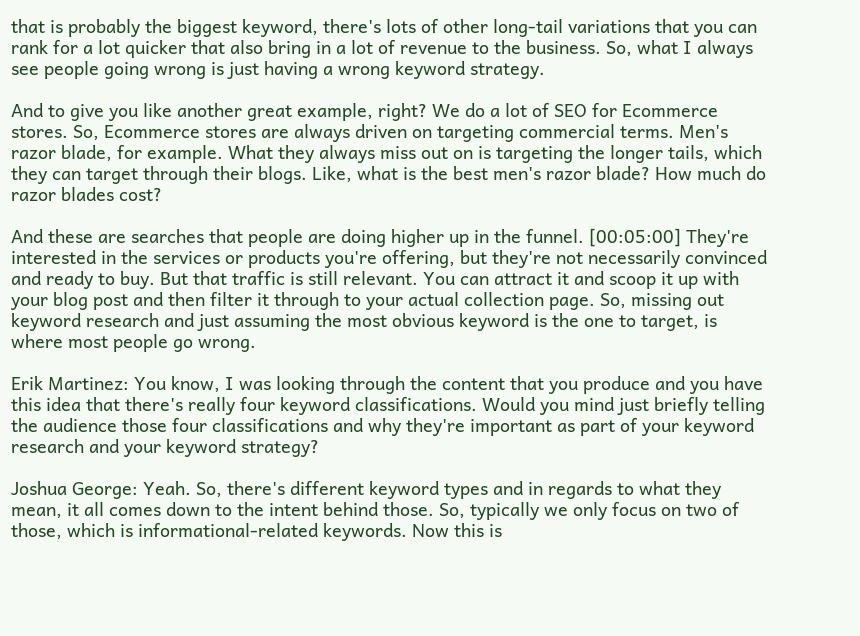that is probably the biggest keyword, there's lots of other long-tail variations that you can rank for a lot quicker that also bring in a lot of revenue to the business. So, what I always see people going wrong is just having a wrong keyword strategy.

And to give you like another great example, right? We do a lot of SEO for Ecommerce stores. So, Ecommerce stores are always driven on targeting commercial terms. Men's razor blade, for example. What they always miss out on is targeting the longer tails, which they can target through their blogs. Like, what is the best men's razor blade? How much do razor blades cost?

And these are searches that people are doing higher up in the funnel. [00:05:00] They're interested in the services or products you're offering, but they're not necessarily convinced and ready to buy. But that traffic is still relevant. You can attract it and scoop it up with your blog post and then filter it through to your actual collection page. So, missing out keyword research and just assuming the most obvious keyword is the one to target, is where most people go wrong.

Erik Martinez: You know, I was looking through the content that you produce and you have this idea that there's really four keyword classifications. Would you mind just briefly telling the audience those four classifications and why they're important as part of your keyword research and your keyword strategy?

Joshua George: Yeah. So, there's different keyword types and in regards to what they mean, it all comes down to the intent behind those. So, typically we only focus on two of those, which is informational-related keywords. Now this is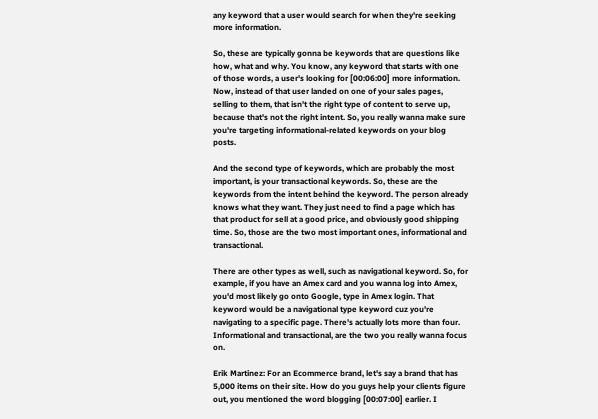any keyword that a user would search for when they're seeking more information.

So, these are typically gonna be keywords that are questions like how, what and why. You know, any keyword that starts with one of those words, a user's looking for [00:06:00] more information. Now, instead of that user landed on one of your sales pages, selling to them, that isn't the right type of content to serve up, because that's not the right intent. So, you really wanna make sure you're targeting informational-related keywords on your blog posts.

And the second type of keywords, which are probably the most important, is your transactional keywords. So, these are the keywords from the intent behind the keyword. The person already knows what they want. They just need to find a page which has that product for sell at a good price, and obviously good shipping time. So, those are the two most important ones, informational and transactional.

There are other types as well, such as navigational keyword. So, for example, if you have an Amex card and you wanna log into Amex, you'd most likely go onto Google, type in Amex login. That keyword would be a navigational type keyword cuz you're navigating to a specific page. There's actually lots more than four. Informational and transactional, are the two you really wanna focus on.

Erik Martinez: For an Ecommerce brand, let's say a brand that has 5,000 items on their site. How do you guys help your clients figure out, you mentioned the word blogging [00:07:00] earlier. I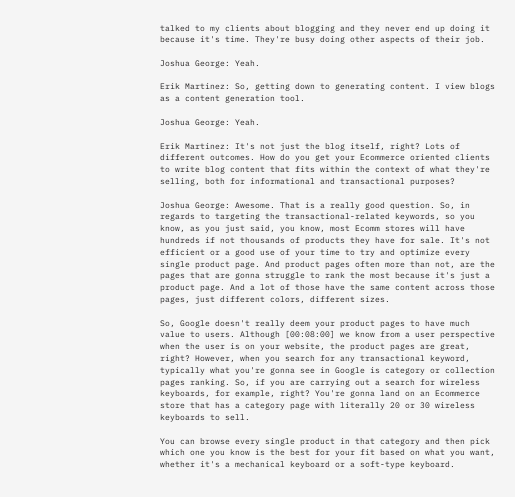talked to my clients about blogging and they never end up doing it because it's time. They're busy doing other aspects of their job.

Joshua George: Yeah.

Erik Martinez: So, getting down to generating content. I view blogs as a content generation tool.

Joshua George: Yeah.

Erik Martinez: It's not just the blog itself, right? Lots of different outcomes. How do you get your Ecommerce oriented clients to write blog content that fits within the context of what they're selling, both for informational and transactional purposes?

Joshua George: Awesome. That is a really good question. So, in regards to targeting the transactional-related keywords, so you know, as you just said, you know, most Ecomm stores will have hundreds if not thousands of products they have for sale. It's not efficient or a good use of your time to try and optimize every single product page. And product pages often more than not, are the pages that are gonna struggle to rank the most because it's just a product page. And a lot of those have the same content across those pages, just different colors, different sizes.

So, Google doesn't really deem your product pages to have much value to users. Although [00:08:00] we know from a user perspective when the user is on your website, the product pages are great, right? However, when you search for any transactional keyword, typically what you're gonna see in Google is category or collection pages ranking. So, if you are carrying out a search for wireless keyboards, for example, right? You're gonna land on an Ecommerce store that has a category page with literally 20 or 30 wireless keyboards to sell.

You can browse every single product in that category and then pick which one you know is the best for your fit based on what you want, whether it's a mechanical keyboard or a soft-type keyboard.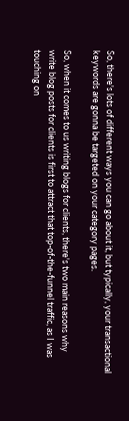So, there's lots of different ways you can go about it, but typically, your transactional keywords are gonna be targeted on your category pages.

So, when it comes to us writing blogs for clients, there's two main reasons why write blog posts for clients is first to attract that top-of-the-funnel traffic, as I was touching on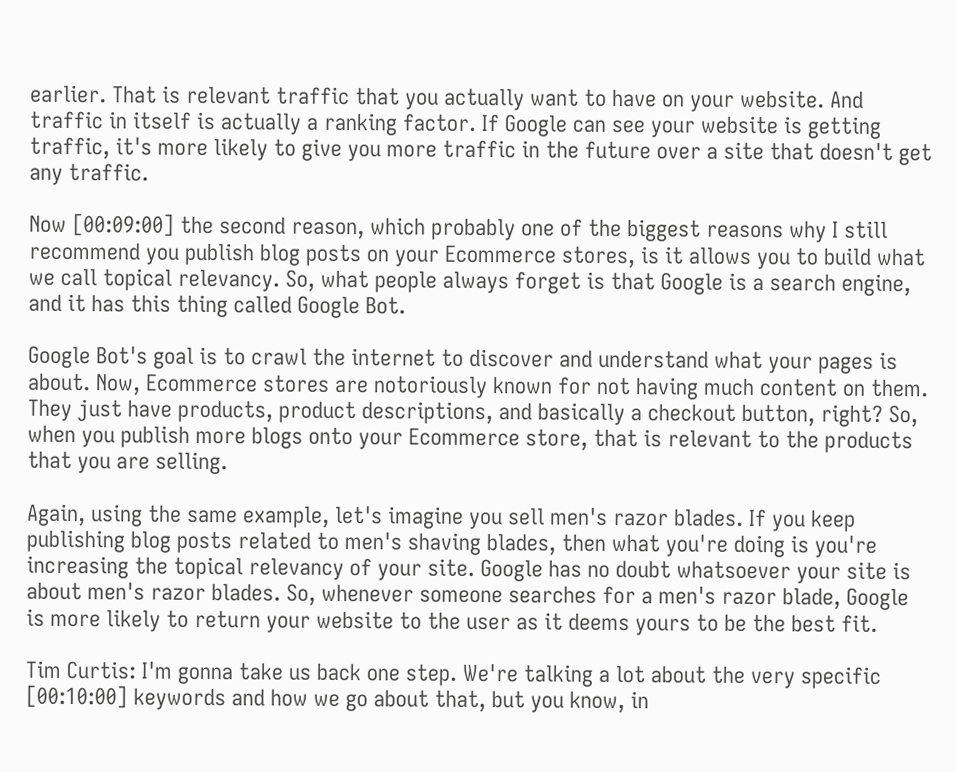earlier. That is relevant traffic that you actually want to have on your website. And traffic in itself is actually a ranking factor. If Google can see your website is getting traffic, it's more likely to give you more traffic in the future over a site that doesn't get any traffic.

Now [00:09:00] the second reason, which probably one of the biggest reasons why I still recommend you publish blog posts on your Ecommerce stores, is it allows you to build what we call topical relevancy. So, what people always forget is that Google is a search engine, and it has this thing called Google Bot.

Google Bot's goal is to crawl the internet to discover and understand what your pages is about. Now, Ecommerce stores are notoriously known for not having much content on them. They just have products, product descriptions, and basically a checkout button, right? So, when you publish more blogs onto your Ecommerce store, that is relevant to the products that you are selling.

Again, using the same example, let's imagine you sell men's razor blades. If you keep publishing blog posts related to men's shaving blades, then what you're doing is you're increasing the topical relevancy of your site. Google has no doubt whatsoever your site is about men's razor blades. So, whenever someone searches for a men's razor blade, Google is more likely to return your website to the user as it deems yours to be the best fit.

Tim Curtis: I'm gonna take us back one step. We're talking a lot about the very specific [00:10:00] keywords and how we go about that, but you know, in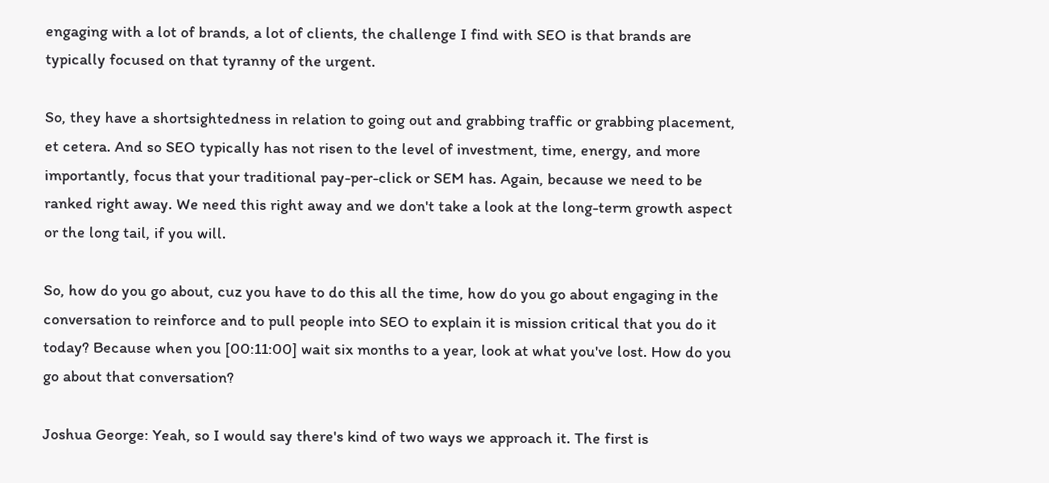engaging with a lot of brands, a lot of clients, the challenge I find with SEO is that brands are typically focused on that tyranny of the urgent.

So, they have a shortsightedness in relation to going out and grabbing traffic or grabbing placement, et cetera. And so SEO typically has not risen to the level of investment, time, energy, and more importantly, focus that your traditional pay-per-click or SEM has. Again, because we need to be ranked right away. We need this right away and we don't take a look at the long-term growth aspect or the long tail, if you will.

So, how do you go about, cuz you have to do this all the time, how do you go about engaging in the conversation to reinforce and to pull people into SEO to explain it is mission critical that you do it today? Because when you [00:11:00] wait six months to a year, look at what you've lost. How do you go about that conversation?

Joshua George: Yeah, so I would say there's kind of two ways we approach it. The first is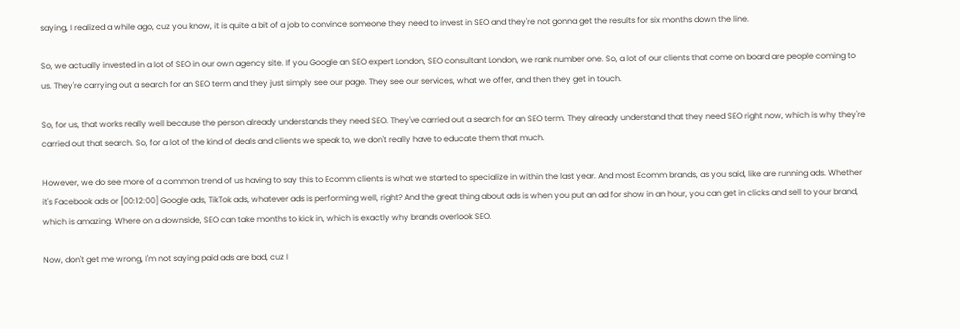saying, I realized a while ago, cuz you know, it is quite a bit of a job to convince someone they need to invest in SEO and they're not gonna get the results for six months down the line.

So, we actually invested in a lot of SEO in our own agency site. If you Google an SEO expert London, SEO consultant London, we rank number one. So, a lot of our clients that come on board are people coming to us. They're carrying out a search for an SEO term and they just simply see our page. They see our services, what we offer, and then they get in touch.

So, for us, that works really well because the person already understands they need SEO. They've carried out a search for an SEO term. They already understand that they need SEO right now, which is why they're carried out that search. So, for a lot of the kind of deals and clients we speak to, we don't really have to educate them that much.

However, we do see more of a common trend of us having to say this to Ecomm clients is what we started to specialize in within the last year. And most Ecomm brands, as you said, like are running ads. Whether it's Facebook ads or [00:12:00] Google ads, TikTok ads, whatever ads is performing well, right? And the great thing about ads is when you put an ad for show in an hour, you can get in clicks and sell to your brand, which is amazing. Where on a downside, SEO can take months to kick in, which is exactly why brands overlook SEO.

Now, don't get me wrong, I'm not saying paid ads are bad, cuz I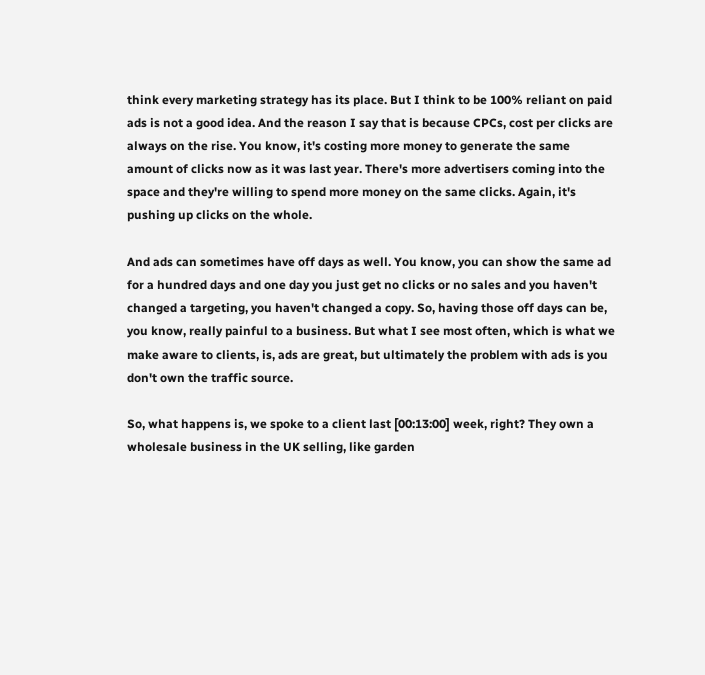think every marketing strategy has its place. But I think to be 100% reliant on paid ads is not a good idea. And the reason I say that is because CPCs, cost per clicks are always on the rise. You know, it's costing more money to generate the same amount of clicks now as it was last year. There's more advertisers coming into the space and they're willing to spend more money on the same clicks. Again, it's pushing up clicks on the whole.

And ads can sometimes have off days as well. You know, you can show the same ad for a hundred days and one day you just get no clicks or no sales and you haven't changed a targeting, you haven't changed a copy. So, having those off days can be, you know, really painful to a business. But what I see most often, which is what we make aware to clients, is, ads are great, but ultimately the problem with ads is you don't own the traffic source.

So, what happens is, we spoke to a client last [00:13:00] week, right? They own a wholesale business in the UK selling, like garden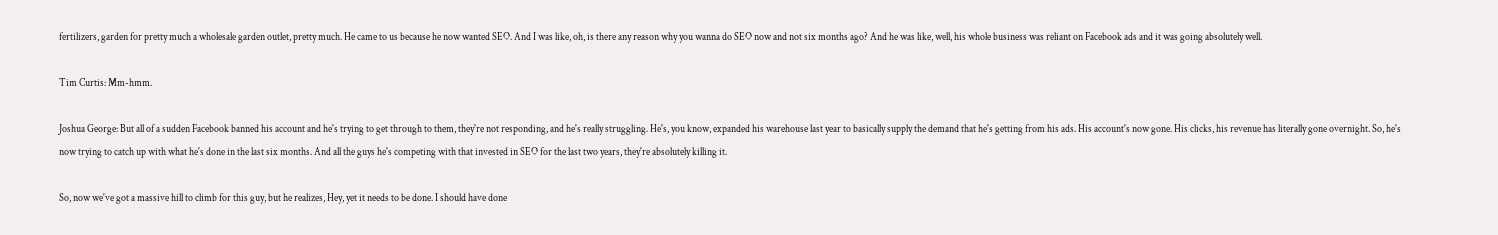fertilizers, garden for pretty much a wholesale garden outlet, pretty much. He came to us because he now wanted SEO. And I was like, oh, is there any reason why you wanna do SEO now and not six months ago? And he was like, well, his whole business was reliant on Facebook ads and it was going absolutely well.

Tim Curtis: Mm-hmm.

Joshua George: But all of a sudden Facebook banned his account and he's trying to get through to them, they're not responding, and he's really struggling. He's, you know, expanded his warehouse last year to basically supply the demand that he's getting from his ads. His account's now gone. His clicks, his revenue has literally gone overnight. So, he's now trying to catch up with what he's done in the last six months. And all the guys he's competing with that invested in SEO for the last two years, they're absolutely killing it.

So, now we've got a massive hill to climb for this guy, but he realizes, Hey, yet it needs to be done. I should have done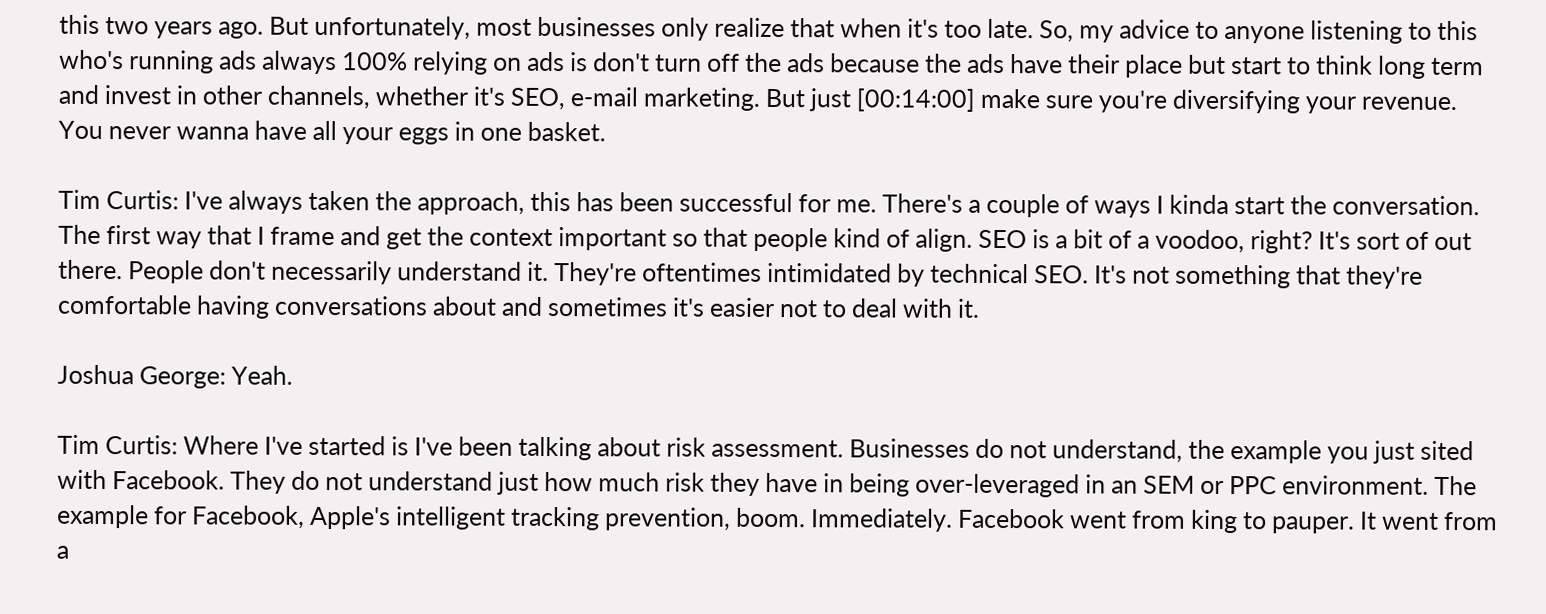this two years ago. But unfortunately, most businesses only realize that when it's too late. So, my advice to anyone listening to this who's running ads always 100% relying on ads is don't turn off the ads because the ads have their place but start to think long term and invest in other channels, whether it's SEO, e-mail marketing. But just [00:14:00] make sure you're diversifying your revenue. You never wanna have all your eggs in one basket.

Tim Curtis: I've always taken the approach, this has been successful for me. There's a couple of ways I kinda start the conversation. The first way that I frame and get the context important so that people kind of align. SEO is a bit of a voodoo, right? It's sort of out there. People don't necessarily understand it. They're oftentimes intimidated by technical SEO. It's not something that they're comfortable having conversations about and sometimes it's easier not to deal with it.

Joshua George: Yeah.

Tim Curtis: Where I've started is I've been talking about risk assessment. Businesses do not understand, the example you just sited with Facebook. They do not understand just how much risk they have in being over-leveraged in an SEM or PPC environment. The example for Facebook, Apple's intelligent tracking prevention, boom. Immediately. Facebook went from king to pauper. It went from a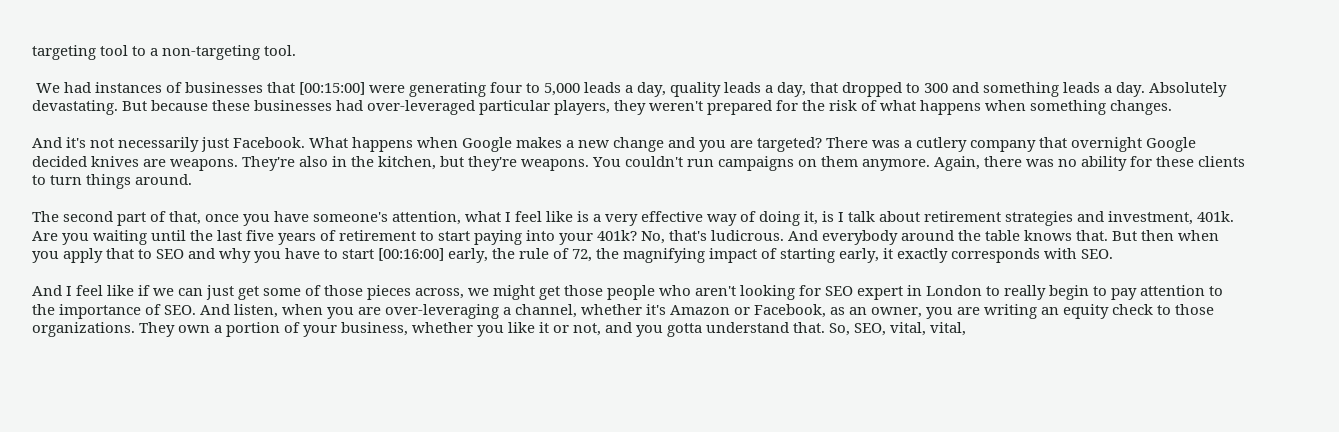targeting tool to a non-targeting tool.

 We had instances of businesses that [00:15:00] were generating four to 5,000 leads a day, quality leads a day, that dropped to 300 and something leads a day. Absolutely devastating. But because these businesses had over-leveraged particular players, they weren't prepared for the risk of what happens when something changes.

And it's not necessarily just Facebook. What happens when Google makes a new change and you are targeted? There was a cutlery company that overnight Google decided knives are weapons. They're also in the kitchen, but they're weapons. You couldn't run campaigns on them anymore. Again, there was no ability for these clients to turn things around.

The second part of that, once you have someone's attention, what I feel like is a very effective way of doing it, is I talk about retirement strategies and investment, 401k. Are you waiting until the last five years of retirement to start paying into your 401k? No, that's ludicrous. And everybody around the table knows that. But then when you apply that to SEO and why you have to start [00:16:00] early, the rule of 72, the magnifying impact of starting early, it exactly corresponds with SEO.

And I feel like if we can just get some of those pieces across, we might get those people who aren't looking for SEO expert in London to really begin to pay attention to the importance of SEO. And listen, when you are over-leveraging a channel, whether it's Amazon or Facebook, as an owner, you are writing an equity check to those organizations. They own a portion of your business, whether you like it or not, and you gotta understand that. So, SEO, vital, vital,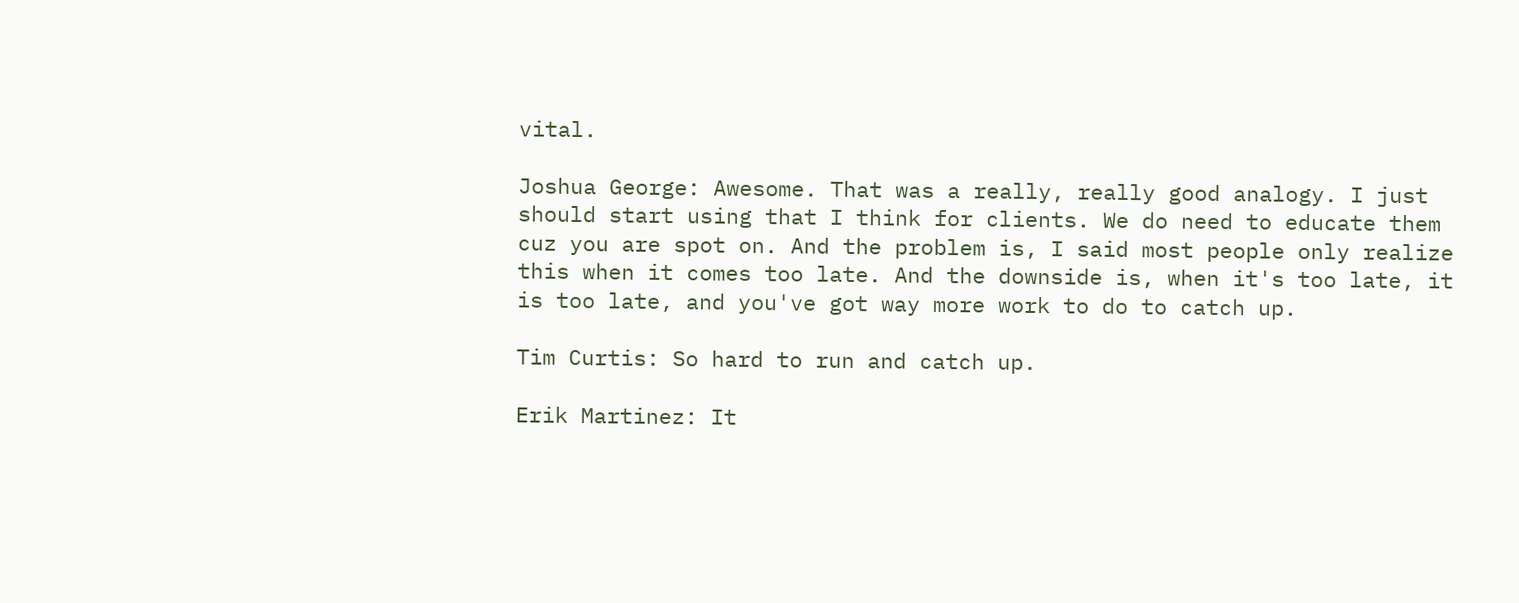vital.

Joshua George: Awesome. That was a really, really good analogy. I just should start using that I think for clients. We do need to educate them cuz you are spot on. And the problem is, I said most people only realize this when it comes too late. And the downside is, when it's too late, it is too late, and you've got way more work to do to catch up.

Tim Curtis: So hard to run and catch up.

Erik Martinez: It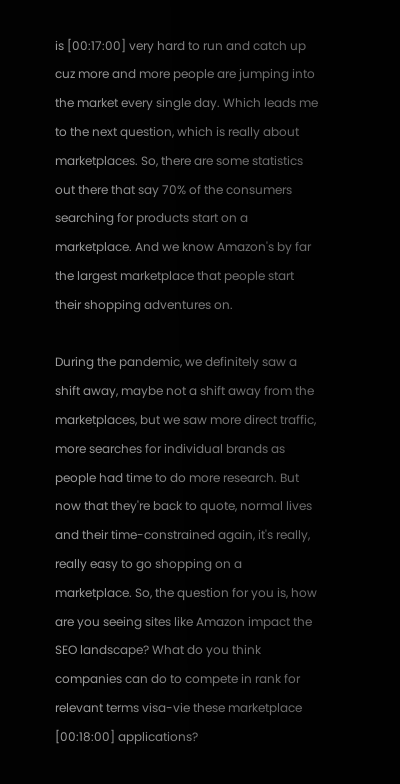is [00:17:00] very hard to run and catch up cuz more and more people are jumping into the market every single day. Which leads me to the next question, which is really about marketplaces. So, there are some statistics out there that say 70% of the consumers searching for products start on a marketplace. And we know Amazon's by far the largest marketplace that people start their shopping adventures on.

During the pandemic, we definitely saw a shift away, maybe not a shift away from the marketplaces, but we saw more direct traffic, more searches for individual brands as people had time to do more research. But now that they're back to quote, normal lives and their time-constrained again, it's really, really easy to go shopping on a marketplace. So, the question for you is, how are you seeing sites like Amazon impact the SEO landscape? What do you think companies can do to compete in rank for relevant terms visa-vie these marketplace [00:18:00] applications?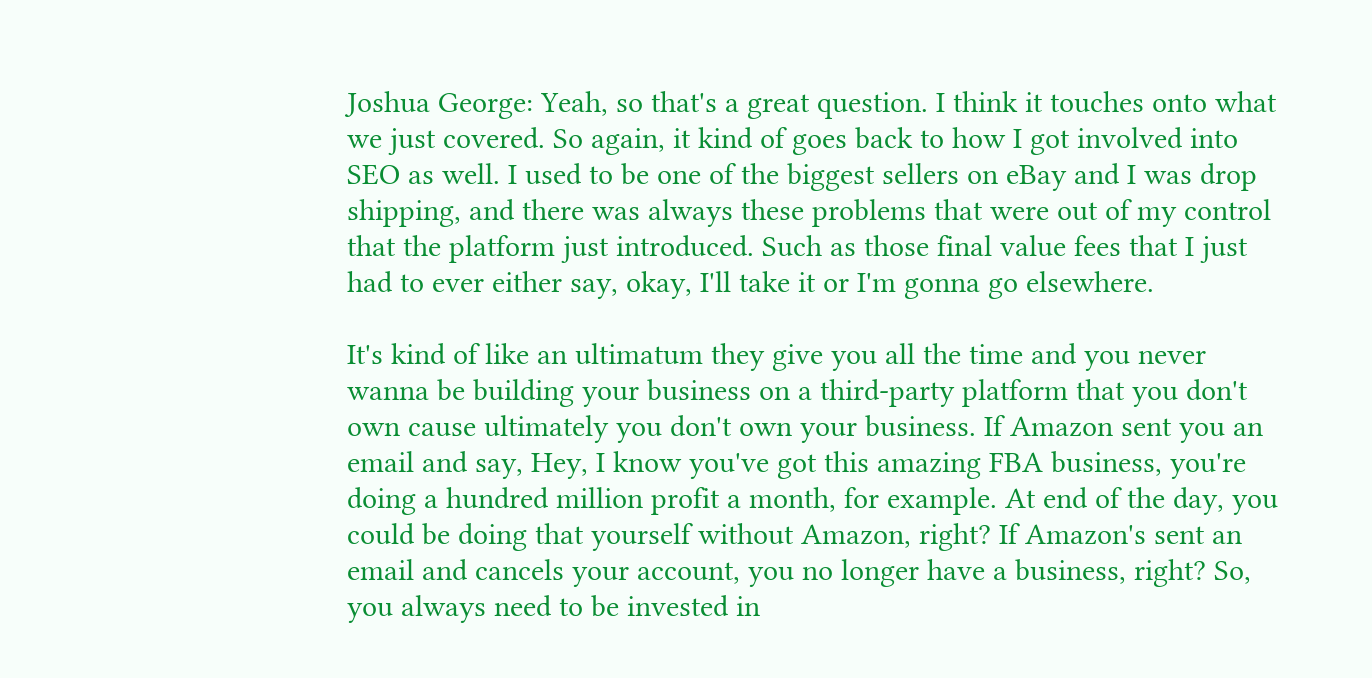Joshua George: Yeah, so that's a great question. I think it touches onto what we just covered. So again, it kind of goes back to how I got involved into SEO as well. I used to be one of the biggest sellers on eBay and I was drop shipping, and there was always these problems that were out of my control that the platform just introduced. Such as those final value fees that I just had to ever either say, okay, I'll take it or I'm gonna go elsewhere.

It's kind of like an ultimatum they give you all the time and you never wanna be building your business on a third-party platform that you don't own cause ultimately you don't own your business. If Amazon sent you an email and say, Hey, I know you've got this amazing FBA business, you're doing a hundred million profit a month, for example. At end of the day, you could be doing that yourself without Amazon, right? If Amazon's sent an email and cancels your account, you no longer have a business, right? So, you always need to be invested in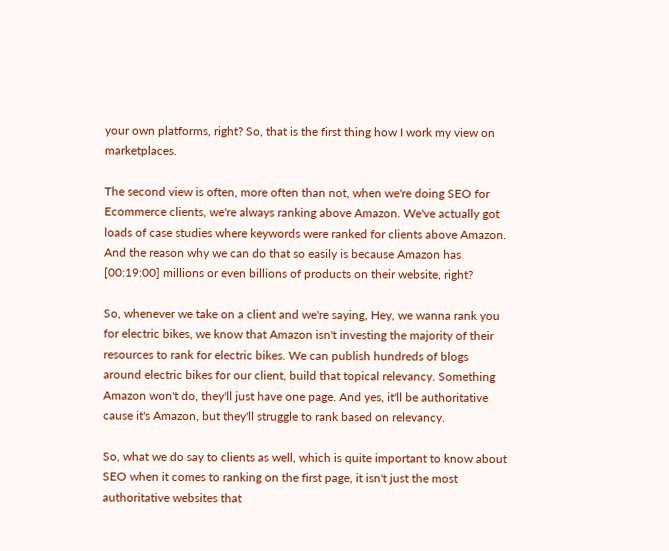your own platforms, right? So, that is the first thing how I work my view on marketplaces.

The second view is often, more often than not, when we're doing SEO for Ecommerce clients, we're always ranking above Amazon. We've actually got loads of case studies where keywords were ranked for clients above Amazon. And the reason why we can do that so easily is because Amazon has [00:19:00] millions or even billions of products on their website, right?

So, whenever we take on a client and we're saying, Hey, we wanna rank you for electric bikes, we know that Amazon isn't investing the majority of their resources to rank for electric bikes. We can publish hundreds of blogs around electric bikes for our client, build that topical relevancy. Something Amazon won't do, they'll just have one page. And yes, it'll be authoritative cause it's Amazon, but they'll struggle to rank based on relevancy.

So, what we do say to clients as well, which is quite important to know about SEO when it comes to ranking on the first page, it isn't just the most authoritative websites that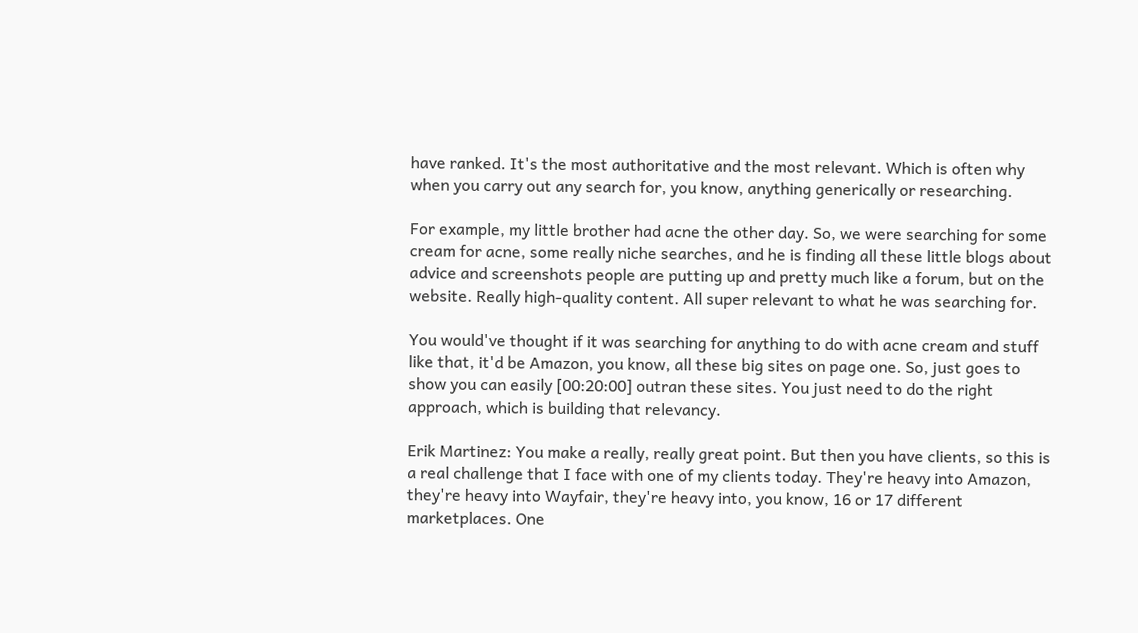have ranked. It's the most authoritative and the most relevant. Which is often why when you carry out any search for, you know, anything generically or researching.

For example, my little brother had acne the other day. So, we were searching for some cream for acne, some really niche searches, and he is finding all these little blogs about advice and screenshots people are putting up and pretty much like a forum, but on the website. Really high-quality content. All super relevant to what he was searching for.

You would've thought if it was searching for anything to do with acne cream and stuff like that, it'd be Amazon, you know, all these big sites on page one. So, just goes to show you can easily [00:20:00] outran these sites. You just need to do the right approach, which is building that relevancy.

Erik Martinez: You make a really, really great point. But then you have clients, so this is a real challenge that I face with one of my clients today. They're heavy into Amazon, they're heavy into Wayfair, they're heavy into, you know, 16 or 17 different marketplaces. One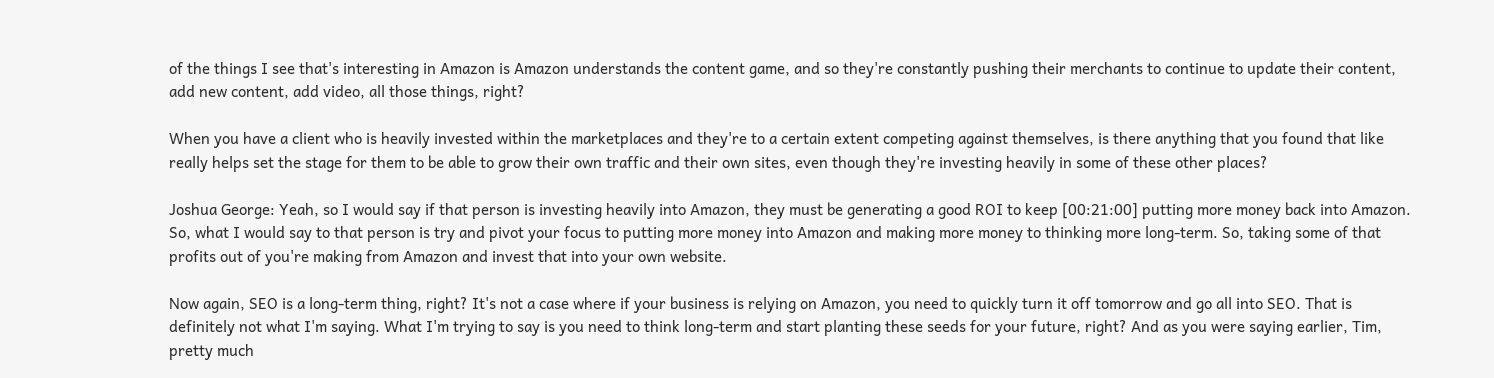of the things I see that's interesting in Amazon is Amazon understands the content game, and so they're constantly pushing their merchants to continue to update their content, add new content, add video, all those things, right?

When you have a client who is heavily invested within the marketplaces and they're to a certain extent competing against themselves, is there anything that you found that like really helps set the stage for them to be able to grow their own traffic and their own sites, even though they're investing heavily in some of these other places?

Joshua George: Yeah, so I would say if that person is investing heavily into Amazon, they must be generating a good ROI to keep [00:21:00] putting more money back into Amazon. So, what I would say to that person is try and pivot your focus to putting more money into Amazon and making more money to thinking more long-term. So, taking some of that profits out of you're making from Amazon and invest that into your own website.

Now again, SEO is a long-term thing, right? It's not a case where if your business is relying on Amazon, you need to quickly turn it off tomorrow and go all into SEO. That is definitely not what I'm saying. What I'm trying to say is you need to think long-term and start planting these seeds for your future, right? And as you were saying earlier, Tim, pretty much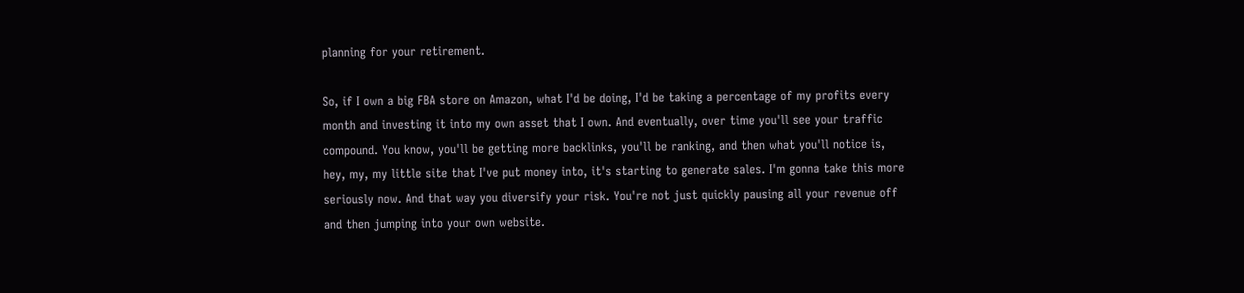planning for your retirement.

So, if I own a big FBA store on Amazon, what I'd be doing, I'd be taking a percentage of my profits every month and investing it into my own asset that I own. And eventually, over time you'll see your traffic compound. You know, you'll be getting more backlinks, you'll be ranking, and then what you'll notice is, hey, my, my little site that I've put money into, it's starting to generate sales. I'm gonna take this more seriously now. And that way you diversify your risk. You're not just quickly pausing all your revenue off and then jumping into your own website.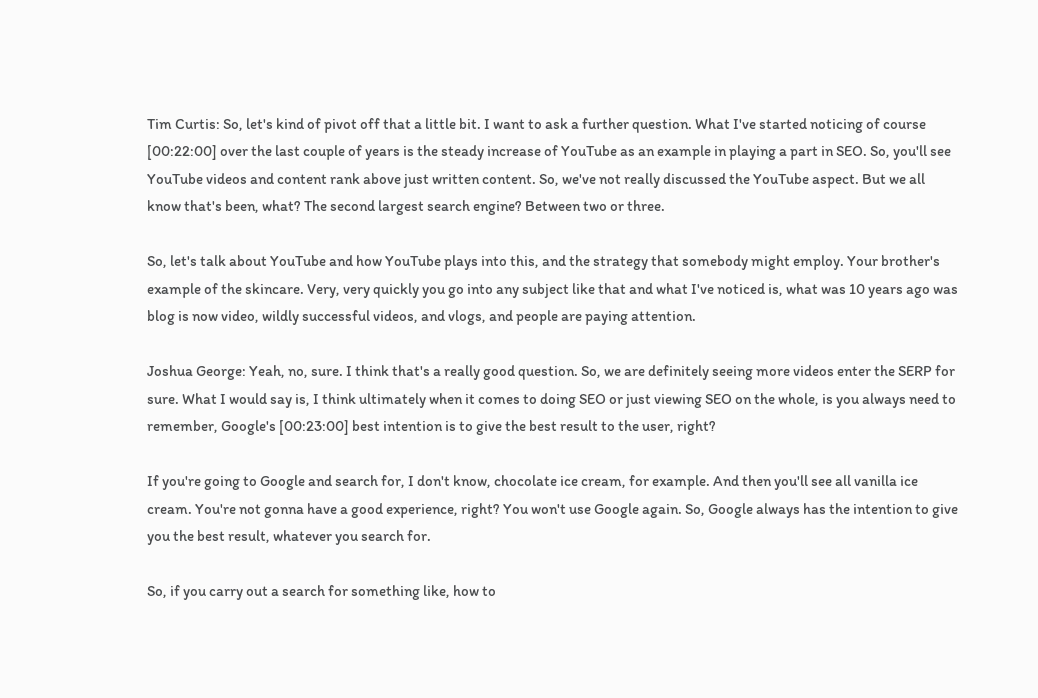Tim Curtis: So, let's kind of pivot off that a little bit. I want to ask a further question. What I've started noticing of course [00:22:00] over the last couple of years is the steady increase of YouTube as an example in playing a part in SEO. So, you'll see YouTube videos and content rank above just written content. So, we've not really discussed the YouTube aspect. But we all know that's been, what? The second largest search engine? Between two or three.

So, let's talk about YouTube and how YouTube plays into this, and the strategy that somebody might employ. Your brother's example of the skincare. Very, very quickly you go into any subject like that and what I've noticed is, what was 10 years ago was blog is now video, wildly successful videos, and vlogs, and people are paying attention.

Joshua George: Yeah, no, sure. I think that's a really good question. So, we are definitely seeing more videos enter the SERP for sure. What I would say is, I think ultimately when it comes to doing SEO or just viewing SEO on the whole, is you always need to remember, Google's [00:23:00] best intention is to give the best result to the user, right?

If you're going to Google and search for, I don't know, chocolate ice cream, for example. And then you'll see all vanilla ice cream. You're not gonna have a good experience, right? You won't use Google again. So, Google always has the intention to give you the best result, whatever you search for.

So, if you carry out a search for something like, how to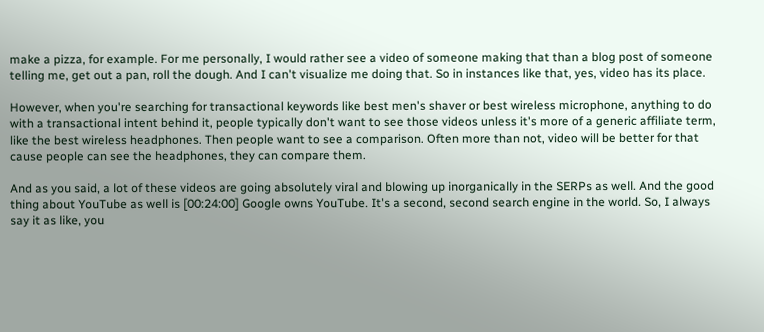make a pizza, for example. For me personally, I would rather see a video of someone making that than a blog post of someone telling me, get out a pan, roll the dough. And I can't visualize me doing that. So in instances like that, yes, video has its place.

However, when you're searching for transactional keywords like best men's shaver or best wireless microphone, anything to do with a transactional intent behind it, people typically don't want to see those videos unless it's more of a generic affiliate term, like the best wireless headphones. Then people want to see a comparison. Often more than not, video will be better for that cause people can see the headphones, they can compare them.

And as you said, a lot of these videos are going absolutely viral and blowing up inorganically in the SERPs as well. And the good thing about YouTube as well is [00:24:00] Google owns YouTube. It's a second, second search engine in the world. So, I always say it as like, you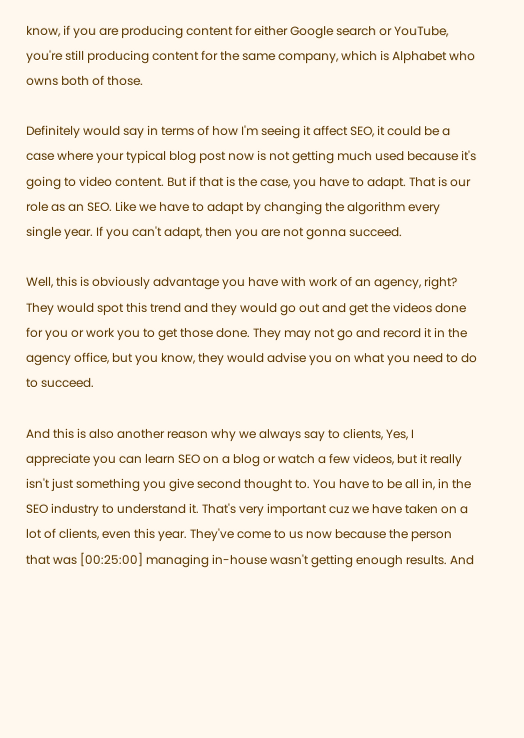know, if you are producing content for either Google search or YouTube, you're still producing content for the same company, which is Alphabet who owns both of those.

Definitely would say in terms of how I'm seeing it affect SEO, it could be a case where your typical blog post now is not getting much used because it's going to video content. But if that is the case, you have to adapt. That is our role as an SEO. Like we have to adapt by changing the algorithm every single year. If you can't adapt, then you are not gonna succeed.

Well, this is obviously advantage you have with work of an agency, right? They would spot this trend and they would go out and get the videos done for you or work you to get those done. They may not go and record it in the agency office, but you know, they would advise you on what you need to do to succeed.

And this is also another reason why we always say to clients, Yes, I appreciate you can learn SEO on a blog or watch a few videos, but it really isn't just something you give second thought to. You have to be all in, in the SEO industry to understand it. That's very important cuz we have taken on a lot of clients, even this year. They've come to us now because the person that was [00:25:00] managing in-house wasn't getting enough results. And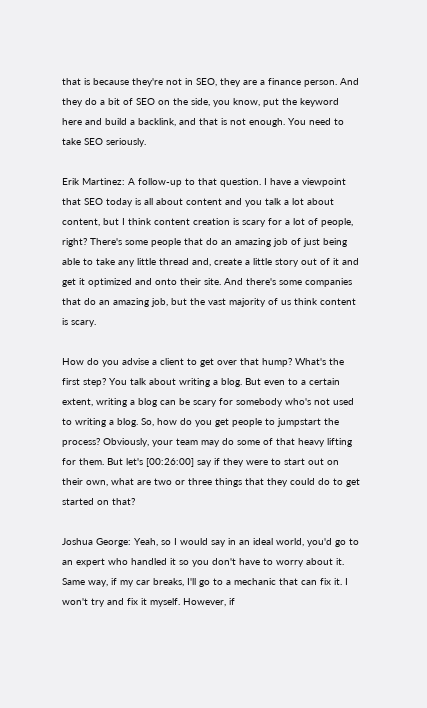that is because they're not in SEO, they are a finance person. And they do a bit of SEO on the side, you know, put the keyword here and build a backlink, and that is not enough. You need to take SEO seriously.

Erik Martinez: A follow-up to that question. I have a viewpoint that SEO today is all about content and you talk a lot about content, but I think content creation is scary for a lot of people, right? There's some people that do an amazing job of just being able to take any little thread and, create a little story out of it and get it optimized and onto their site. And there's some companies that do an amazing job, but the vast majority of us think content is scary.

How do you advise a client to get over that hump? What's the first step? You talk about writing a blog. But even to a certain extent, writing a blog can be scary for somebody who's not used to writing a blog. So, how do you get people to jumpstart the process? Obviously, your team may do some of that heavy lifting for them. But let's [00:26:00] say if they were to start out on their own, what are two or three things that they could do to get started on that?

Joshua George: Yeah, so I would say in an ideal world, you'd go to an expert who handled it so you don't have to worry about it. Same way, if my car breaks, I'll go to a mechanic that can fix it. I won't try and fix it myself. However, if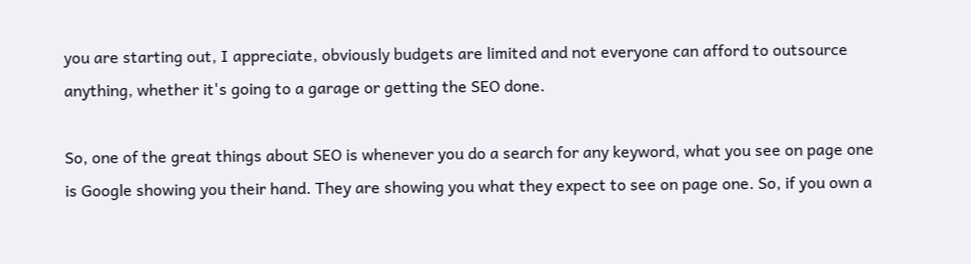you are starting out, I appreciate, obviously budgets are limited and not everyone can afford to outsource anything, whether it's going to a garage or getting the SEO done.

So, one of the great things about SEO is whenever you do a search for any keyword, what you see on page one is Google showing you their hand. They are showing you what they expect to see on page one. So, if you own a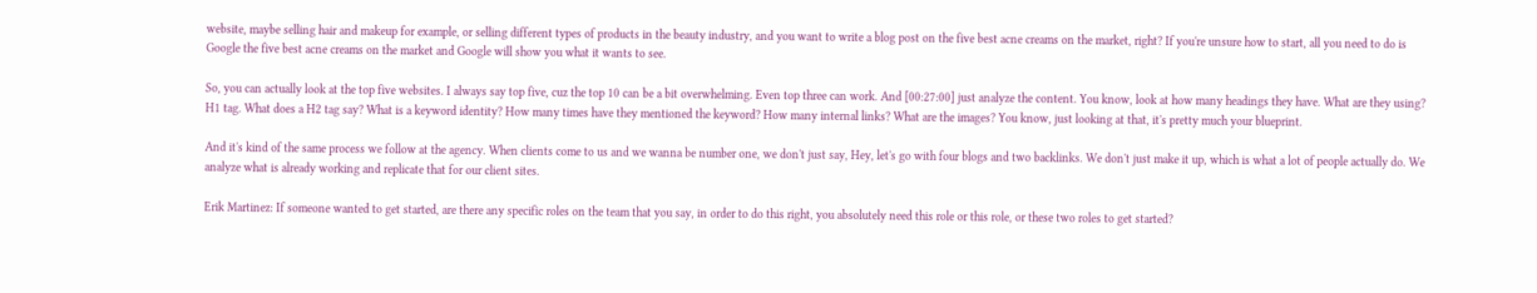website, maybe selling hair and makeup for example, or selling different types of products in the beauty industry, and you want to write a blog post on the five best acne creams on the market, right? If you're unsure how to start, all you need to do is Google the five best acne creams on the market and Google will show you what it wants to see.

So, you can actually look at the top five websites. I always say top five, cuz the top 10 can be a bit overwhelming. Even top three can work. And [00:27:00] just analyze the content. You know, look at how many headings they have. What are they using? H1 tag. What does a H2 tag say? What is a keyword identity? How many times have they mentioned the keyword? How many internal links? What are the images? You know, just looking at that, it's pretty much your blueprint.

And it's kind of the same process we follow at the agency. When clients come to us and we wanna be number one, we don't just say, Hey, let's go with four blogs and two backlinks. We don't just make it up, which is what a lot of people actually do. We analyze what is already working and replicate that for our client sites.

Erik Martinez: If someone wanted to get started, are there any specific roles on the team that you say, in order to do this right, you absolutely need this role or this role, or these two roles to get started?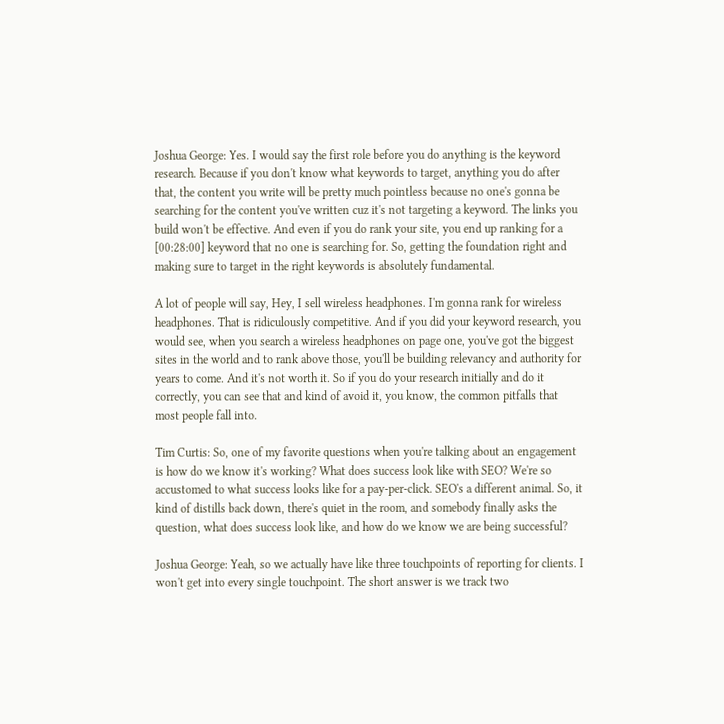Joshua George: Yes. I would say the first role before you do anything is the keyword research. Because if you don't know what keywords to target, anything you do after that, the content you write will be pretty much pointless because no one's gonna be searching for the content you've written cuz it's not targeting a keyword. The links you build won't be effective. And even if you do rank your site, you end up ranking for a [00:28:00] keyword that no one is searching for. So, getting the foundation right and making sure to target in the right keywords is absolutely fundamental.

A lot of people will say, Hey, I sell wireless headphones. I'm gonna rank for wireless headphones. That is ridiculously competitive. And if you did your keyword research, you would see, when you search a wireless headphones on page one, you've got the biggest sites in the world and to rank above those, you'll be building relevancy and authority for years to come. And it's not worth it. So if you do your research initially and do it correctly, you can see that and kind of avoid it, you know, the common pitfalls that most people fall into.

Tim Curtis: So, one of my favorite questions when you're talking about an engagement is how do we know it's working? What does success look like with SEO? We're so accustomed to what success looks like for a pay-per-click. SEO's a different animal. So, it kind of distills back down, there's quiet in the room, and somebody finally asks the question, what does success look like, and how do we know we are being successful?

Joshua George: Yeah, so we actually have like three touchpoints of reporting for clients. I won't get into every single touchpoint. The short answer is we track two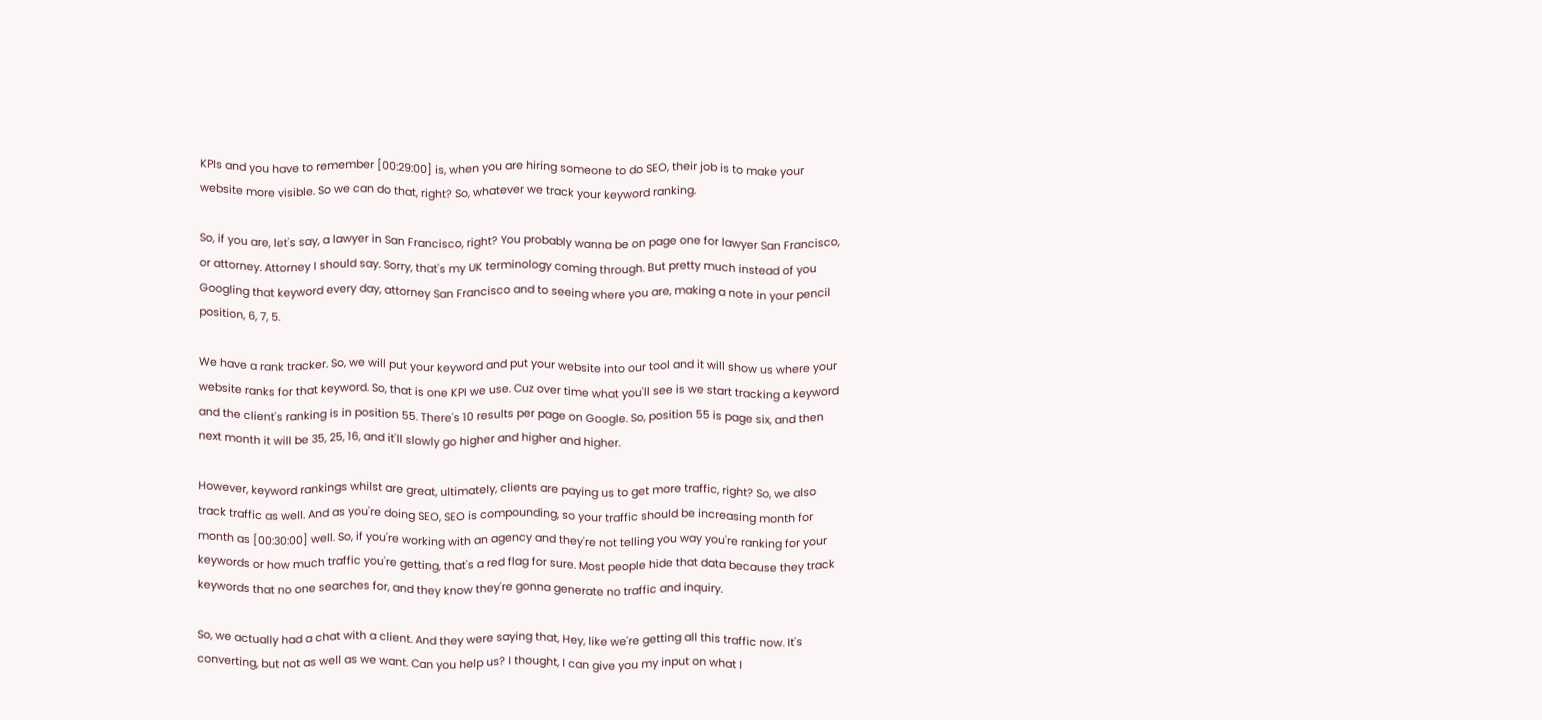KPIs and you have to remember [00:29:00] is, when you are hiring someone to do SEO, their job is to make your website more visible. So we can do that, right? So, whatever we track your keyword ranking.

So, if you are, let's say, a lawyer in San Francisco, right? You probably wanna be on page one for lawyer San Francisco, or attorney. Attorney I should say. Sorry, that's my UK terminology coming through. But pretty much instead of you Googling that keyword every day, attorney San Francisco and to seeing where you are, making a note in your pencil position, 6, 7, 5.

We have a rank tracker. So, we will put your keyword and put your website into our tool and it will show us where your website ranks for that keyword. So, that is one KPI we use. Cuz over time what you'll see is we start tracking a keyword and the client's ranking is in position 55. There's 10 results per page on Google. So, position 55 is page six, and then next month it will be 35, 25, 16, and it'll slowly go higher and higher and higher.

However, keyword rankings whilst are great, ultimately, clients are paying us to get more traffic, right? So, we also track traffic as well. And as you're doing SEO, SEO is compounding, so your traffic should be increasing month for month as [00:30:00] well. So, if you're working with an agency and they're not telling you way you're ranking for your keywords or how much traffic you're getting, that's a red flag for sure. Most people hide that data because they track keywords that no one searches for, and they know they're gonna generate no traffic and inquiry.

So, we actually had a chat with a client. And they were saying that, Hey, like we're getting all this traffic now. It's converting, but not as well as we want. Can you help us? I thought, I can give you my input on what I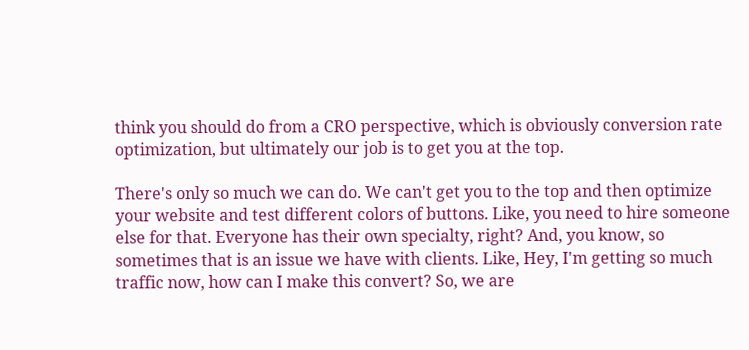think you should do from a CRO perspective, which is obviously conversion rate optimization, but ultimately our job is to get you at the top.

There's only so much we can do. We can't get you to the top and then optimize your website and test different colors of buttons. Like, you need to hire someone else for that. Everyone has their own specialty, right? And, you know, so sometimes that is an issue we have with clients. Like, Hey, I'm getting so much traffic now, how can I make this convert? So, we are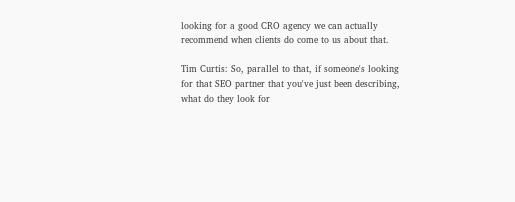looking for a good CRO agency we can actually recommend when clients do come to us about that.

Tim Curtis: So, parallel to that, if someone's looking for that SEO partner that you've just been describing, what do they look for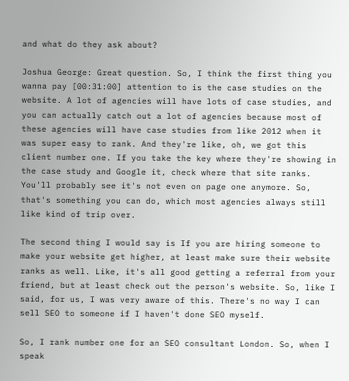and what do they ask about?

Joshua George: Great question. So, I think the first thing you wanna pay [00:31:00] attention to is the case studies on the website. A lot of agencies will have lots of case studies, and you can actually catch out a lot of agencies because most of these agencies will have case studies from like 2012 when it was super easy to rank. And they're like, oh, we got this client number one. If you take the key where they're showing in the case study and Google it, check where that site ranks. You'll probably see it's not even on page one anymore. So, that's something you can do, which most agencies always still like kind of trip over.

The second thing I would say is If you are hiring someone to make your website get higher, at least make sure their website ranks as well. Like, it's all good getting a referral from your friend, but at least check out the person's website. So, like I said, for us, I was very aware of this. There's no way I can sell SEO to someone if I haven't done SEO myself.

So, I rank number one for an SEO consultant London. So, when I speak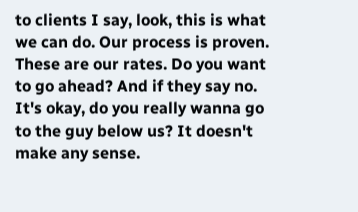to clients I say, look, this is what we can do. Our process is proven. These are our rates. Do you want to go ahead? And if they say no. It's okay, do you really wanna go to the guy below us? It doesn't make any sense.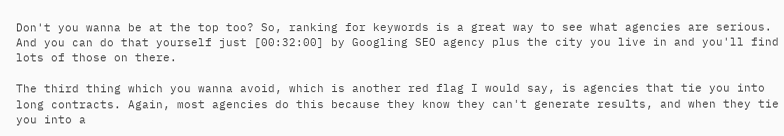Don't you wanna be at the top too? So, ranking for keywords is a great way to see what agencies are serious. And you can do that yourself just [00:32:00] by Googling SEO agency plus the city you live in and you'll find lots of those on there.

The third thing which you wanna avoid, which is another red flag I would say, is agencies that tie you into long contracts. Again, most agencies do this because they know they can't generate results, and when they tie you into a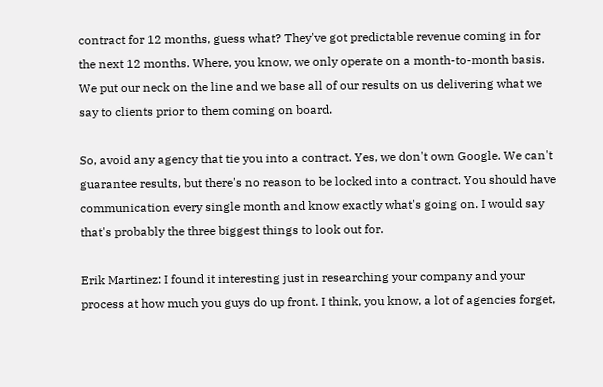contract for 12 months, guess what? They've got predictable revenue coming in for the next 12 months. Where, you know, we only operate on a month-to-month basis. We put our neck on the line and we base all of our results on us delivering what we say to clients prior to them coming on board.

So, avoid any agency that tie you into a contract. Yes, we don't own Google. We can't guarantee results, but there's no reason to be locked into a contract. You should have communication every single month and know exactly what's going on. I would say that's probably the three biggest things to look out for.

Erik Martinez: I found it interesting just in researching your company and your process at how much you guys do up front. I think, you know, a lot of agencies forget,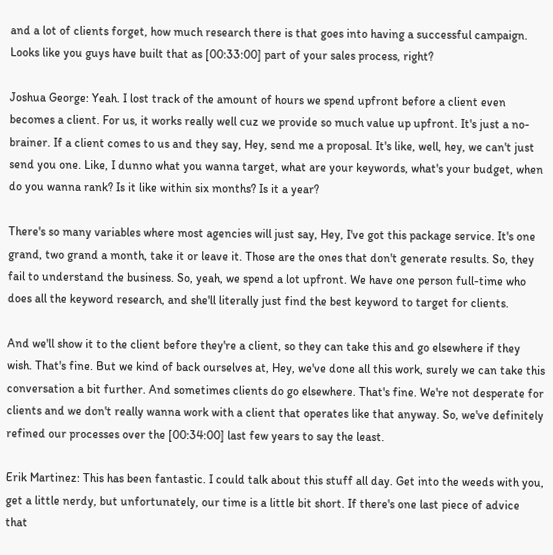and a lot of clients forget, how much research there is that goes into having a successful campaign. Looks like you guys have built that as [00:33:00] part of your sales process, right?

Joshua George: Yeah. I lost track of the amount of hours we spend upfront before a client even becomes a client. For us, it works really well cuz we provide so much value up upfront. It's just a no-brainer. If a client comes to us and they say, Hey, send me a proposal. It's like, well, hey, we can't just send you one. Like, I dunno what you wanna target, what are your keywords, what's your budget, when do you wanna rank? Is it like within six months? Is it a year?

There's so many variables where most agencies will just say, Hey, I've got this package service. It's one grand, two grand a month, take it or leave it. Those are the ones that don't generate results. So, they fail to understand the business. So, yeah, we spend a lot upfront. We have one person full-time who does all the keyword research, and she'll literally just find the best keyword to target for clients.

And we'll show it to the client before they're a client, so they can take this and go elsewhere if they wish. That's fine. But we kind of back ourselves at, Hey, we've done all this work, surely we can take this conversation a bit further. And sometimes clients do go elsewhere. That's fine. We're not desperate for clients and we don't really wanna work with a client that operates like that anyway. So, we've definitely refined our processes over the [00:34:00] last few years to say the least.

Erik Martinez: This has been fantastic. I could talk about this stuff all day. Get into the weeds with you, get a little nerdy, but unfortunately, our time is a little bit short. If there's one last piece of advice that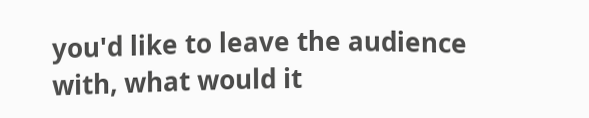you'd like to leave the audience with, what would it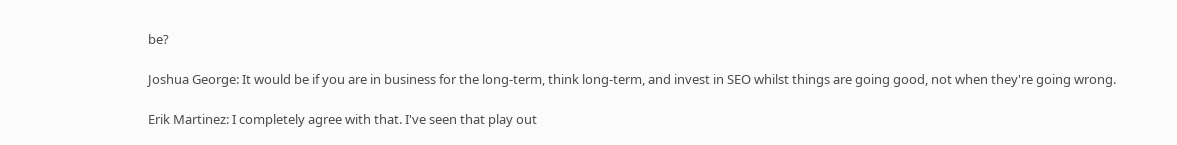be?

Joshua George: It would be if you are in business for the long-term, think long-term, and invest in SEO whilst things are going good, not when they're going wrong.

Erik Martinez: I completely agree with that. I've seen that play out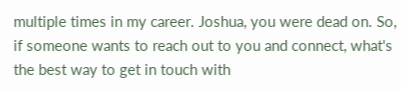multiple times in my career. Joshua, you were dead on. So, if someone wants to reach out to you and connect, what's the best way to get in touch with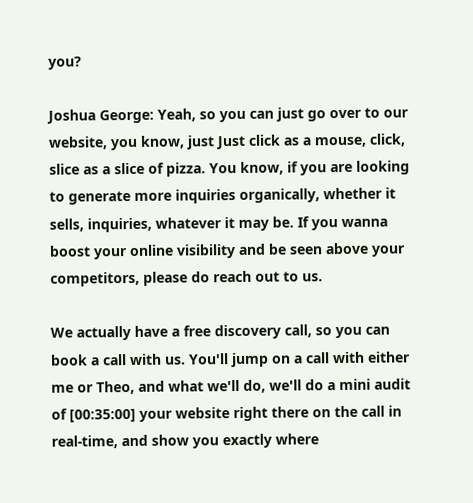you?

Joshua George: Yeah, so you can just go over to our website, you know, just Just click as a mouse, click, slice as a slice of pizza. You know, if you are looking to generate more inquiries organically, whether it sells, inquiries, whatever it may be. If you wanna boost your online visibility and be seen above your competitors, please do reach out to us.

We actually have a free discovery call, so you can book a call with us. You'll jump on a call with either me or Theo, and what we'll do, we'll do a mini audit of [00:35:00] your website right there on the call in real-time, and show you exactly where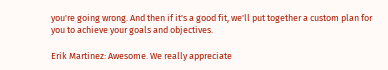you're going wrong. And then if it's a good fit, we'll put together a custom plan for you to achieve your goals and objectives.

Erik Martinez: Awesome. We really appreciate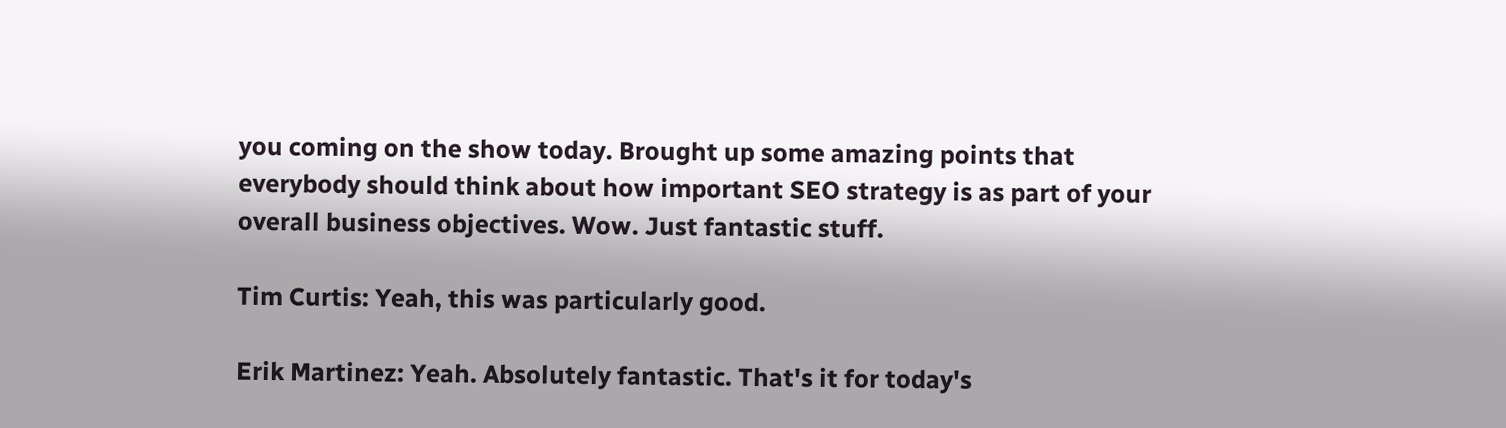you coming on the show today. Brought up some amazing points that everybody should think about how important SEO strategy is as part of your overall business objectives. Wow. Just fantastic stuff.

Tim Curtis: Yeah, this was particularly good.

Erik Martinez: Yeah. Absolutely fantastic. That's it for today's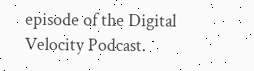episode of the Digital Velocity Podcast.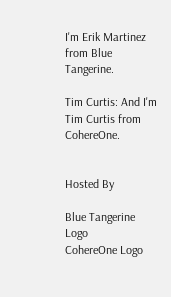I'm Erik Martinez from Blue Tangerine.

Tim Curtis: And I'm Tim Curtis from CohereOne.


Hosted By

Blue Tangerine Logo
CohereOne Logo